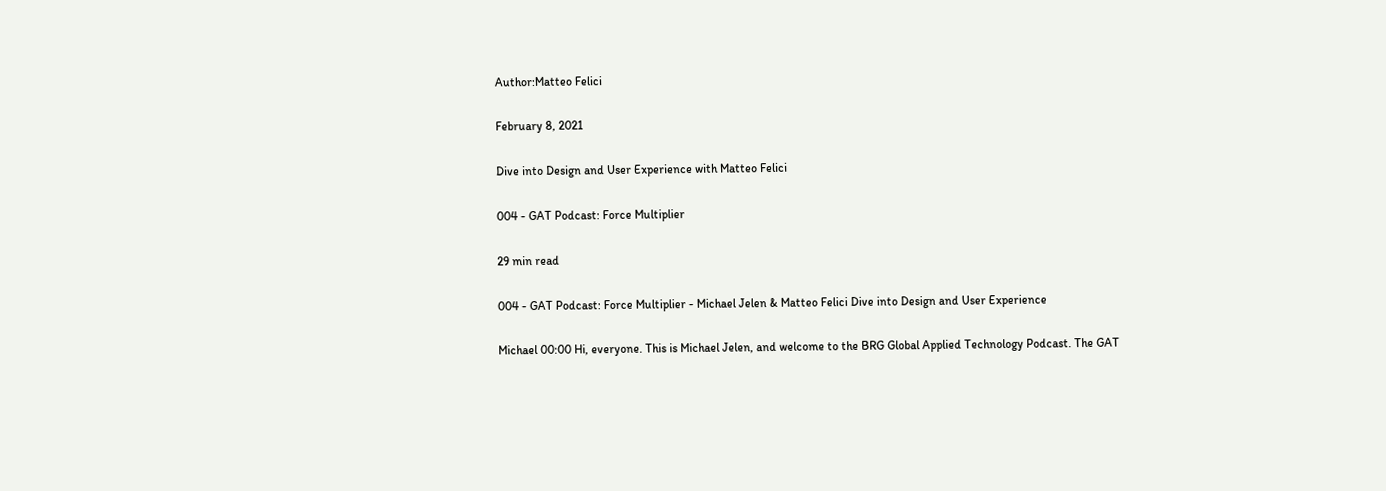Author:Matteo Felici

February 8, 2021

Dive into Design and User Experience with Matteo Felici

004 - GAT Podcast: Force Multiplier

29 min read

004 - GAT Podcast: Force Multiplier - Michael Jelen & Matteo Felici Dive into Design and User Experience

Michael 00:00 Hi, everyone. This is Michael Jelen, and welcome to the BRG Global Applied Technology Podcast. The GAT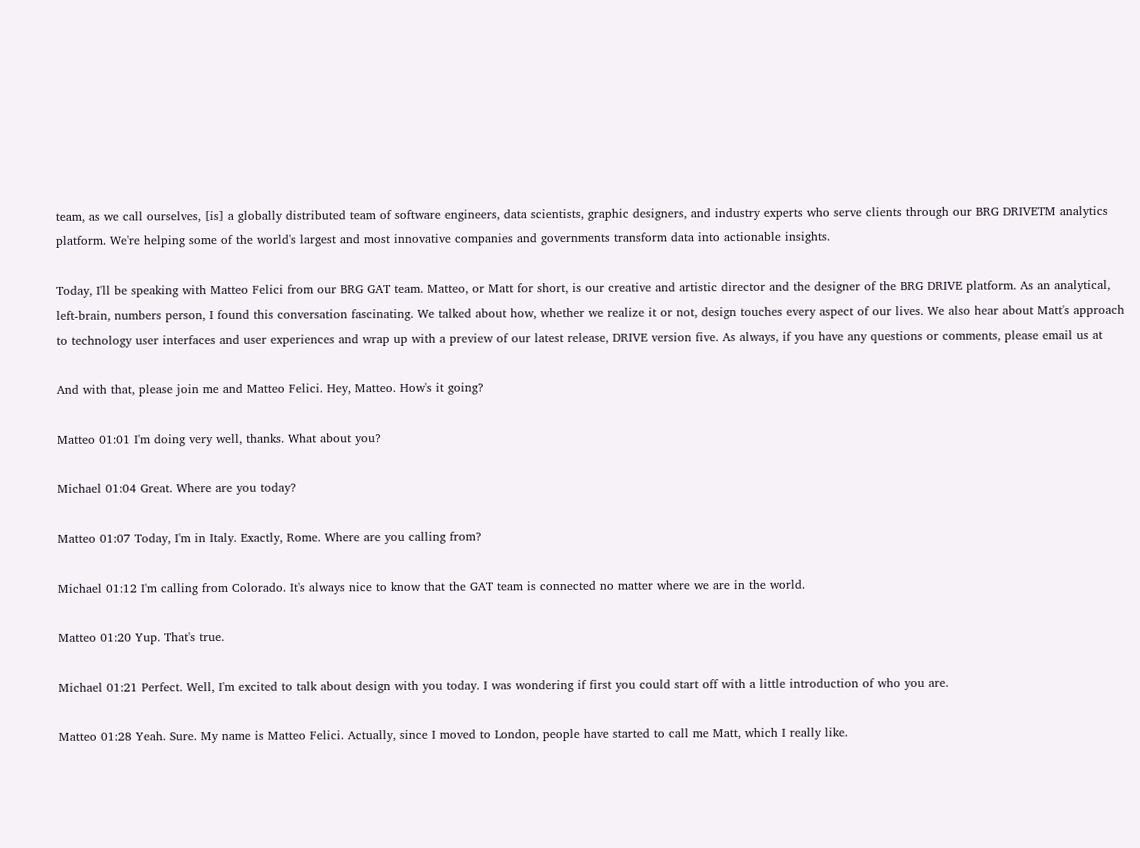team, as we call ourselves, [is] a globally distributed team of software engineers, data scientists, graphic designers, and industry experts who serve clients through our BRG DRIVETM analytics platform. We're helping some of the world's largest and most innovative companies and governments transform data into actionable insights.

Today, I'll be speaking with Matteo Felici from our BRG GAT team. Matteo, or Matt for short, is our creative and artistic director and the designer of the BRG DRIVE platform. As an analytical, left-brain, numbers person, I found this conversation fascinating. We talked about how, whether we realize it or not, design touches every aspect of our lives. We also hear about Matt's approach to technology user interfaces and user experiences and wrap up with a preview of our latest release, DRIVE version five. As always, if you have any questions or comments, please email us at

And with that, please join me and Matteo Felici. Hey, Matteo. How's it going?

Matteo 01:01 I'm doing very well, thanks. What about you?

Michael 01:04 Great. Where are you today?

Matteo 01:07 Today, I'm in Italy. Exactly, Rome. Where are you calling from?

Michael 01:12 I'm calling from Colorado. It's always nice to know that the GAT team is connected no matter where we are in the world.

Matteo 01:20 Yup. That's true.

Michael 01:21 Perfect. Well, I'm excited to talk about design with you today. I was wondering if first you could start off with a little introduction of who you are.

Matteo 01:28 Yeah. Sure. My name is Matteo Felici. Actually, since I moved to London, people have started to call me Matt, which I really like.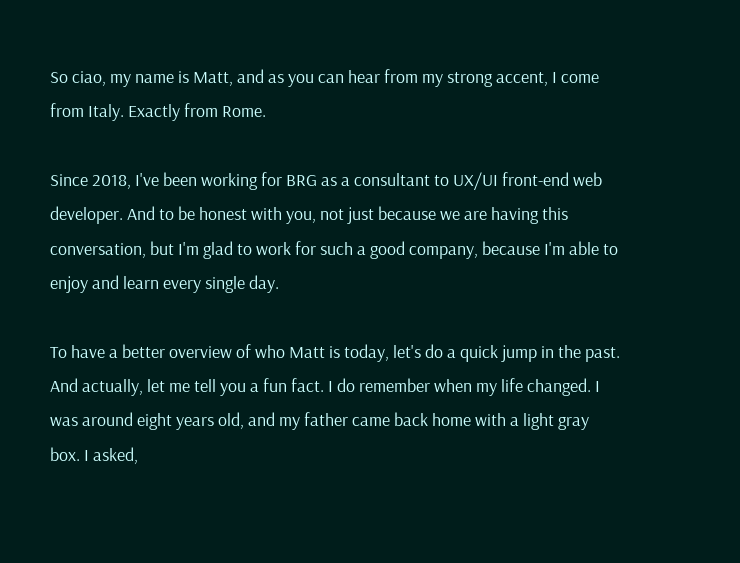So ciao, my name is Matt, and as you can hear from my strong accent, I come from Italy. Exactly from Rome.

Since 2018, I've been working for BRG as a consultant to UX/UI front-end web developer. And to be honest with you, not just because we are having this conversation, but I'm glad to work for such a good company, because I'm able to enjoy and learn every single day.

To have a better overview of who Matt is today, let's do a quick jump in the past. And actually, let me tell you a fun fact. I do remember when my life changed. I was around eight years old, and my father came back home with a light gray box. I asked,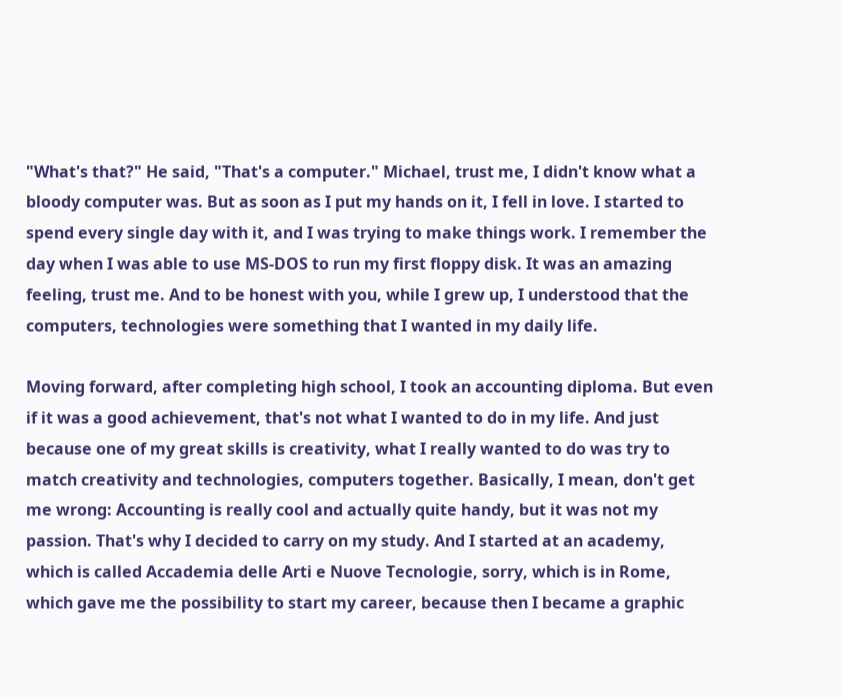"What's that?" He said, "That's a computer." Michael, trust me, I didn't know what a bloody computer was. But as soon as I put my hands on it, I fell in love. I started to spend every single day with it, and I was trying to make things work. I remember the day when I was able to use MS-DOS to run my first floppy disk. It was an amazing feeling, trust me. And to be honest with you, while I grew up, I understood that the computers, technologies were something that I wanted in my daily life.

Moving forward, after completing high school, I took an accounting diploma. But even if it was a good achievement, that's not what I wanted to do in my life. And just because one of my great skills is creativity, what I really wanted to do was try to match creativity and technologies, computers together. Basically, I mean, don't get me wrong: Accounting is really cool and actually quite handy, but it was not my passion. That's why I decided to carry on my study. And I started at an academy, which is called Accademia delle Arti e Nuove Tecnologie, sorry, which is in Rome, which gave me the possibility to start my career, because then I became a graphic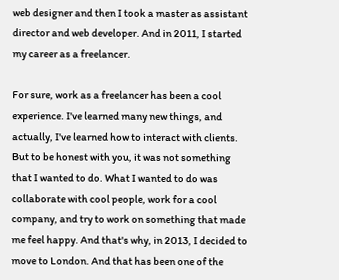web designer and then I took a master as assistant director and web developer. And in 2011, I started my career as a freelancer.

For sure, work as a freelancer has been a cool experience. I've learned many new things, and actually, I've learned how to interact with clients. But to be honest with you, it was not something that I wanted to do. What I wanted to do was collaborate with cool people, work for a cool company, and try to work on something that made me feel happy. And that's why, in 2013, I decided to move to London. And that has been one of the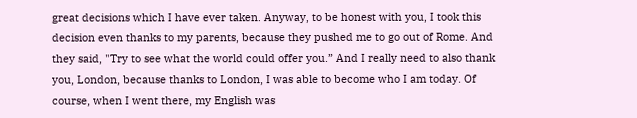great decisions which I have ever taken. Anyway, to be honest with you, I took this decision even thanks to my parents, because they pushed me to go out of Rome. And they said, "Try to see what the world could offer you.” And I really need to also thank you, London, because thanks to London, I was able to become who I am today. Of course, when I went there, my English was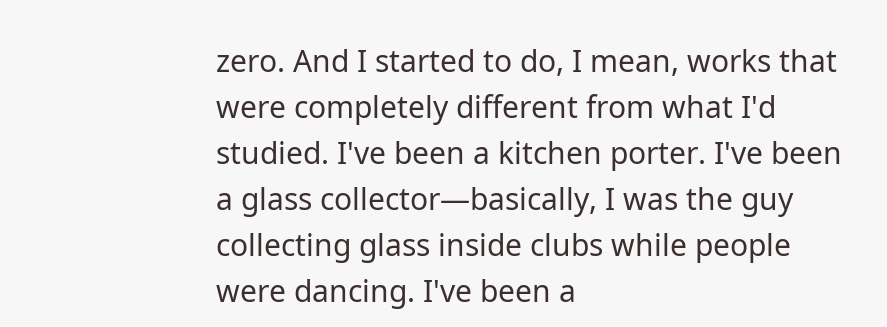zero. And I started to do, I mean, works that were completely different from what I'd studied. I've been a kitchen porter. I've been a glass collector—basically, I was the guy collecting glass inside clubs while people were dancing. I've been a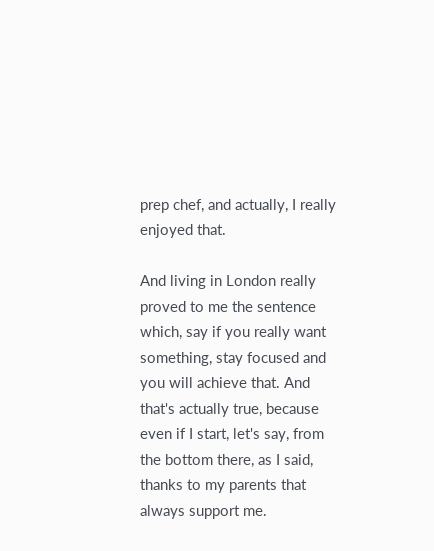prep chef, and actually, I really enjoyed that.

And living in London really proved to me the sentence which, say if you really want something, stay focused and you will achieve that. And that's actually true, because even if I start, let's say, from the bottom there, as I said, thanks to my parents that always support me.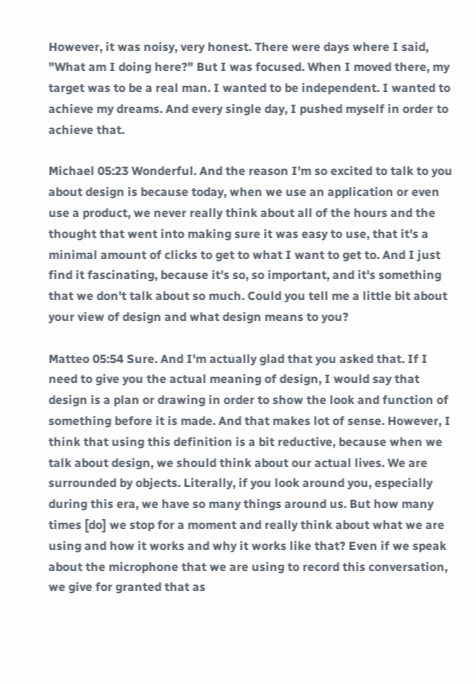However, it was noisy, very honest. There were days where I said, "What am I doing here?" But I was focused. When I moved there, my target was to be a real man. I wanted to be independent. I wanted to achieve my dreams. And every single day, I pushed myself in order to achieve that.

Michael 05:23 Wonderful. And the reason I'm so excited to talk to you about design is because today, when we use an application or even use a product, we never really think about all of the hours and the thought that went into making sure it was easy to use, that it's a minimal amount of clicks to get to what I want to get to. And I just find it fascinating, because it's so, so important, and it's something that we don't talk about so much. Could you tell me a little bit about your view of design and what design means to you?

Matteo 05:54 Sure. And I'm actually glad that you asked that. If I need to give you the actual meaning of design, I would say that design is a plan or drawing in order to show the look and function of something before it is made. And that makes lot of sense. However, I think that using this definition is a bit reductive, because when we talk about design, we should think about our actual lives. We are surrounded by objects. Literally, if you look around you, especially during this era, we have so many things around us. But how many times [do] we stop for a moment and really think about what we are using and how it works and why it works like that? Even if we speak about the microphone that we are using to record this conversation, we give for granted that as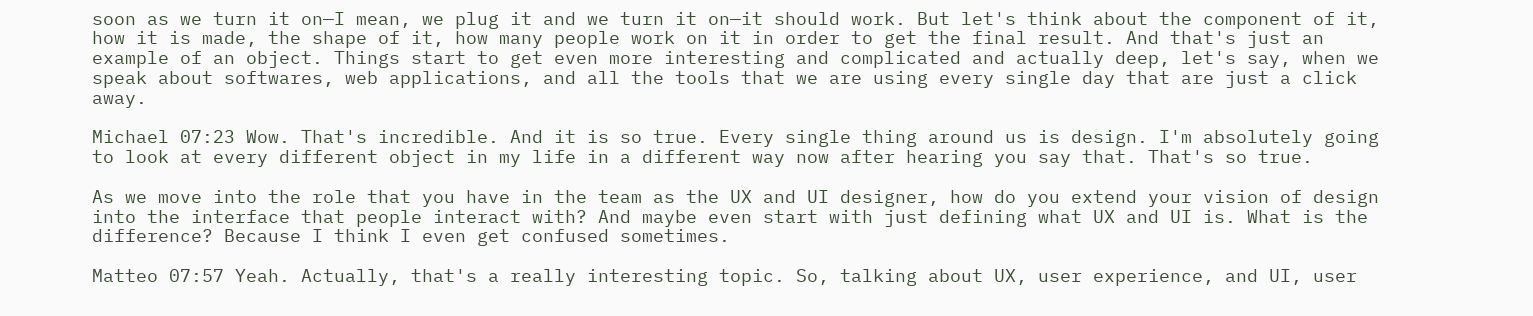soon as we turn it on—I mean, we plug it and we turn it on—it should work. But let's think about the component of it, how it is made, the shape of it, how many people work on it in order to get the final result. And that's just an example of an object. Things start to get even more interesting and complicated and actually deep, let's say, when we speak about softwares, web applications, and all the tools that we are using every single day that are just a click away.

Michael 07:23 Wow. That's incredible. And it is so true. Every single thing around us is design. I'm absolutely going to look at every different object in my life in a different way now after hearing you say that. That's so true.

As we move into the role that you have in the team as the UX and UI designer, how do you extend your vision of design into the interface that people interact with? And maybe even start with just defining what UX and UI is. What is the difference? Because I think I even get confused sometimes.

Matteo 07:57 Yeah. Actually, that's a really interesting topic. So, talking about UX, user experience, and UI, user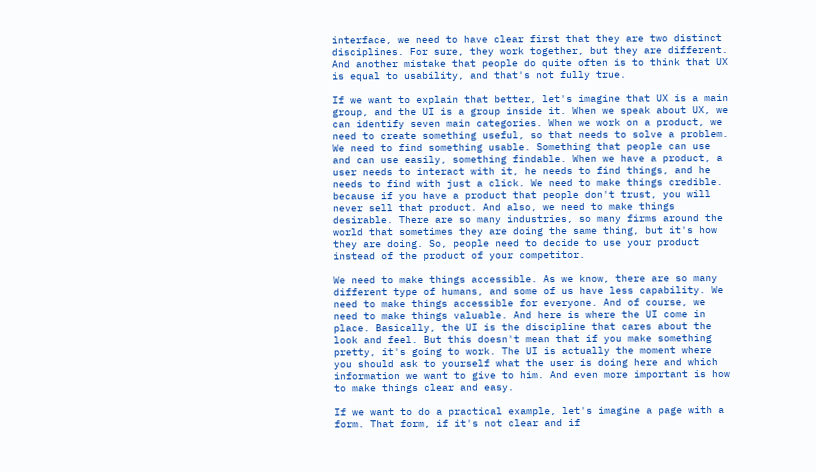interface, we need to have clear first that they are two distinct disciplines. For sure, they work together, but they are different. And another mistake that people do quite often is to think that UX is equal to usability, and that's not fully true.

If we want to explain that better, let's imagine that UX is a main group, and the UI is a group inside it. When we speak about UX, we can identify seven main categories. When we work on a product, we need to create something useful, so that needs to solve a problem. We need to find something usable. Something that people can use and can use easily, something findable. When we have a product, a user needs to interact with it, he needs to find things, and he needs to find with just a click. We need to make things credible. because if you have a product that people don't trust, you will never sell that product. And also, we need to make things desirable. There are so many industries, so many firms around the world that sometimes they are doing the same thing, but it's how they are doing. So, people need to decide to use your product instead of the product of your competitor.

We need to make things accessible. As we know, there are so many different type of humans, and some of us have less capability. We need to make things accessible for everyone. And of course, we need to make things valuable. And here is where the UI come in place. Basically, the UI is the discipline that cares about the look and feel. But this doesn't mean that if you make something pretty, it's going to work. The UI is actually the moment where you should ask to yourself what the user is doing here and which information we want to give to him. And even more important is how to make things clear and easy.

If we want to do a practical example, let's imagine a page with a form. That form, if it's not clear and if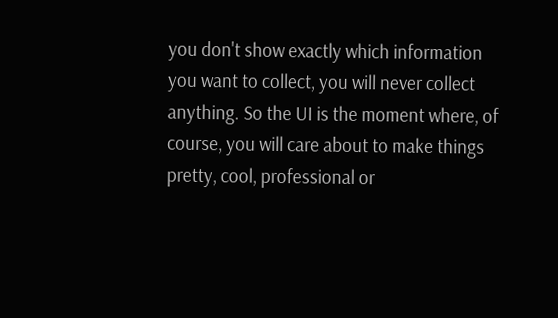you don't show exactly which information you want to collect, you will never collect anything. So the UI is the moment where, of course, you will care about to make things pretty, cool, professional or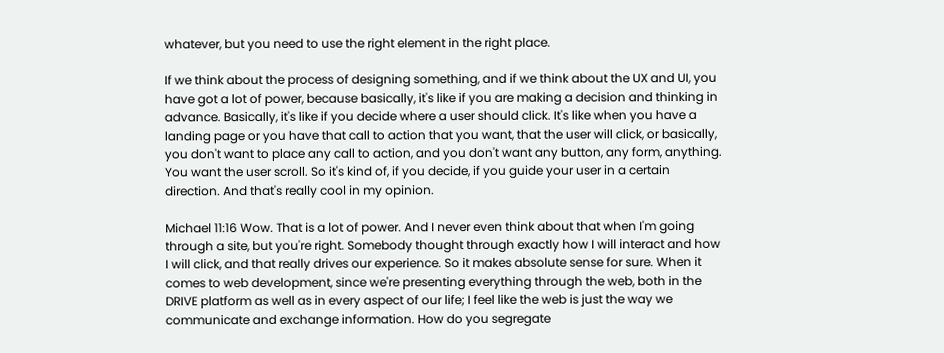whatever, but you need to use the right element in the right place.

If we think about the process of designing something, and if we think about the UX and UI, you have got a lot of power, because basically, it's like if you are making a decision and thinking in advance. Basically, it's like if you decide where a user should click. It's like when you have a landing page or you have that call to action that you want, that the user will click, or basically, you don't want to place any call to action, and you don't want any button, any form, anything. You want the user scroll. So it's kind of, if you decide, if you guide your user in a certain direction. And that's really cool in my opinion.

Michael 11:16 Wow. That is a lot of power. And I never even think about that when I'm going through a site, but you're right. Somebody thought through exactly how I will interact and how I will click, and that really drives our experience. So it makes absolute sense for sure. When it comes to web development, since we're presenting everything through the web, both in the DRIVE platform as well as in every aspect of our life; I feel like the web is just the way we communicate and exchange information. How do you segregate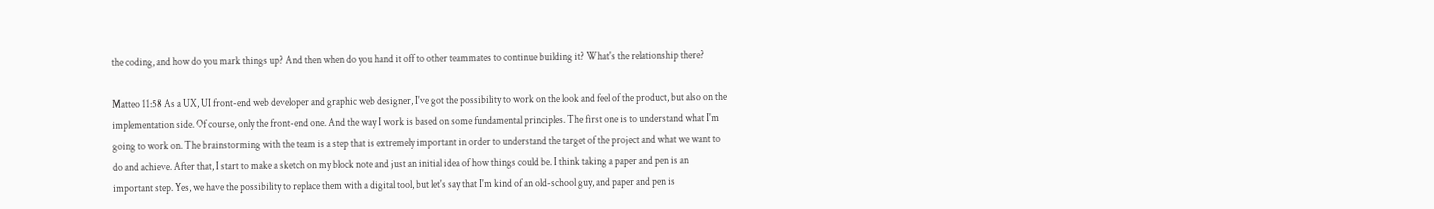the coding, and how do you mark things up? And then when do you hand it off to other teammates to continue building it? What's the relationship there?

Matteo 11:58 As a UX, UI front-end web developer and graphic web designer, I've got the possibility to work on the look and feel of the product, but also on the implementation side. Of course, only the front-end one. And the way I work is based on some fundamental principles. The first one is to understand what I'm going to work on. The brainstorming with the team is a step that is extremely important in order to understand the target of the project and what we want to do and achieve. After that, I start to make a sketch on my block note and just an initial idea of how things could be. I think taking a paper and pen is an important step. Yes, we have the possibility to replace them with a digital tool, but let's say that I'm kind of an old-school guy, and paper and pen is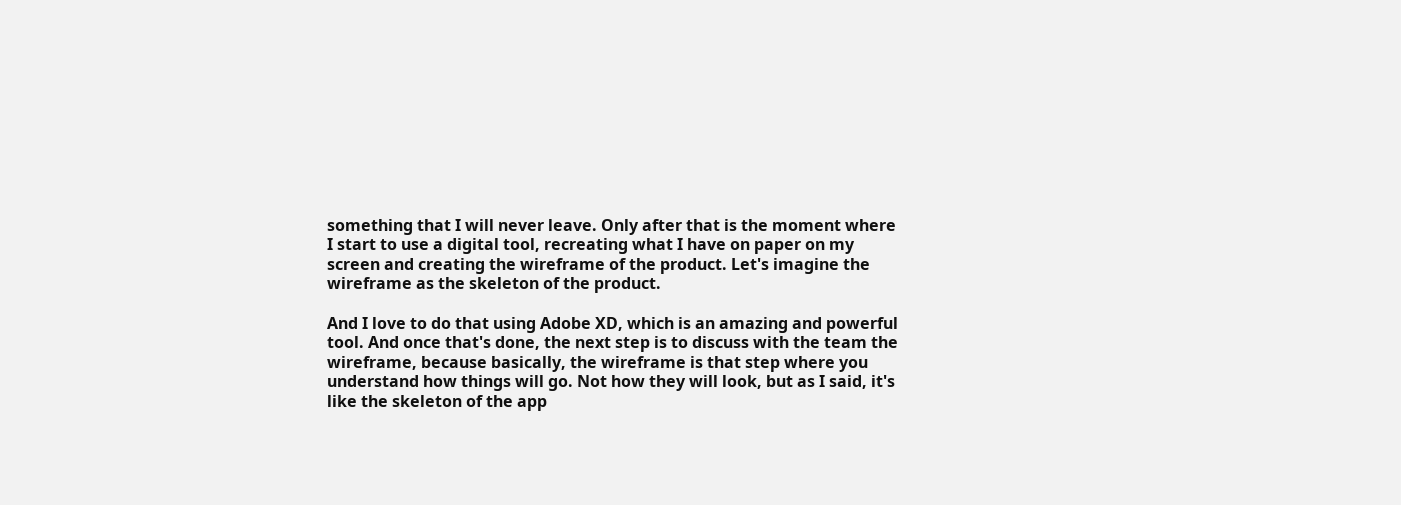something that I will never leave. Only after that is the moment where I start to use a digital tool, recreating what I have on paper on my screen and creating the wireframe of the product. Let's imagine the wireframe as the skeleton of the product.

And I love to do that using Adobe XD, which is an amazing and powerful tool. And once that's done, the next step is to discuss with the team the wireframe, because basically, the wireframe is that step where you understand how things will go. Not how they will look, but as I said, it's like the skeleton of the app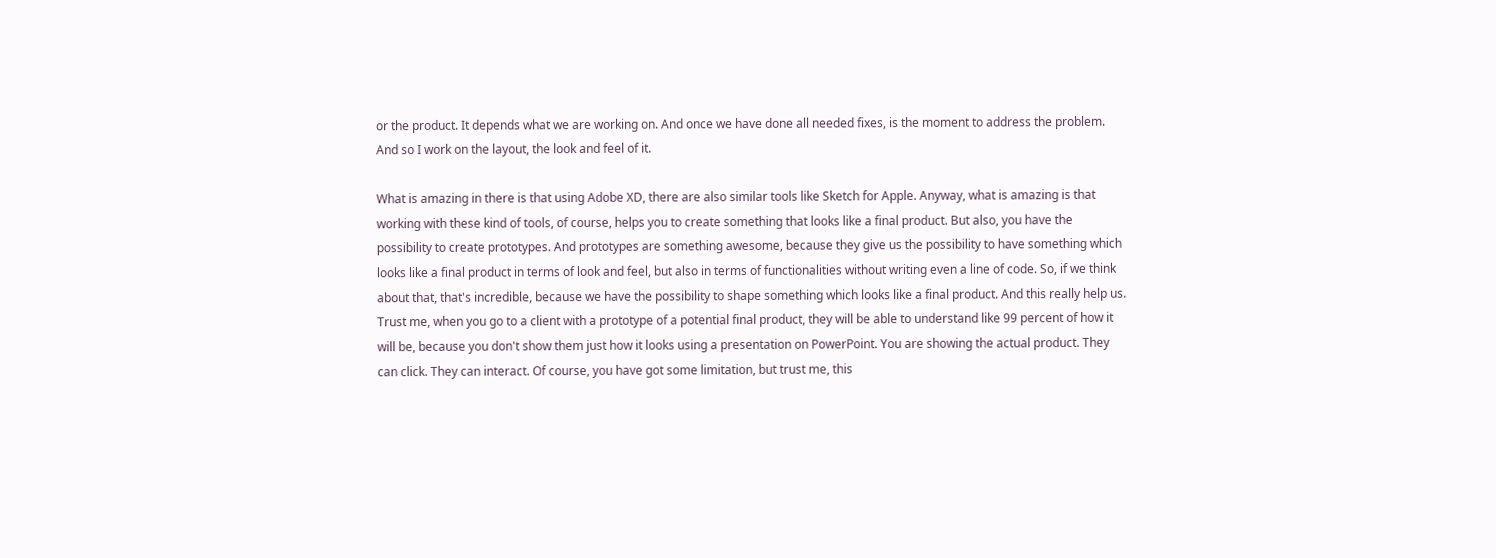or the product. It depends what we are working on. And once we have done all needed fixes, is the moment to address the problem. And so I work on the layout, the look and feel of it.

What is amazing in there is that using Adobe XD, there are also similar tools like Sketch for Apple. Anyway, what is amazing is that working with these kind of tools, of course, helps you to create something that looks like a final product. But also, you have the possibility to create prototypes. And prototypes are something awesome, because they give us the possibility to have something which looks like a final product in terms of look and feel, but also in terms of functionalities without writing even a line of code. So, if we think about that, that's incredible, because we have the possibility to shape something which looks like a final product. And this really help us. Trust me, when you go to a client with a prototype of a potential final product, they will be able to understand like 99 percent of how it will be, because you don't show them just how it looks using a presentation on PowerPoint. You are showing the actual product. They can click. They can interact. Of course, you have got some limitation, but trust me, this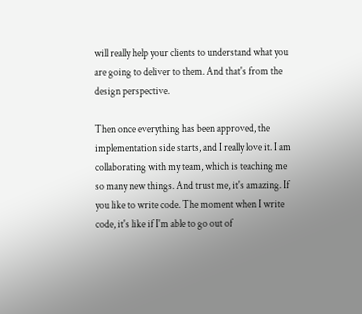will really help your clients to understand what you are going to deliver to them. And that's from the design perspective.

Then once everything has been approved, the implementation side starts, and I really love it. I am collaborating with my team, which is teaching me so many new things. And trust me, it's amazing. If you like to write code. The moment when I write code, it's like if I'm able to go out of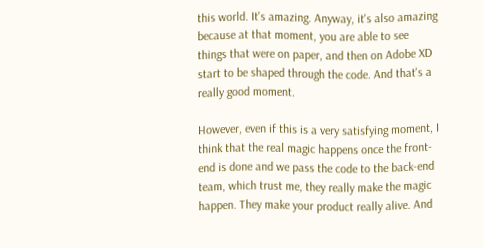this world. It's amazing. Anyway, it's also amazing because at that moment, you are able to see things that were on paper, and then on Adobe XD start to be shaped through the code. And that's a really good moment.

However, even if this is a very satisfying moment, I think that the real magic happens once the front-end is done and we pass the code to the back-end team, which trust me, they really make the magic happen. They make your product really alive. And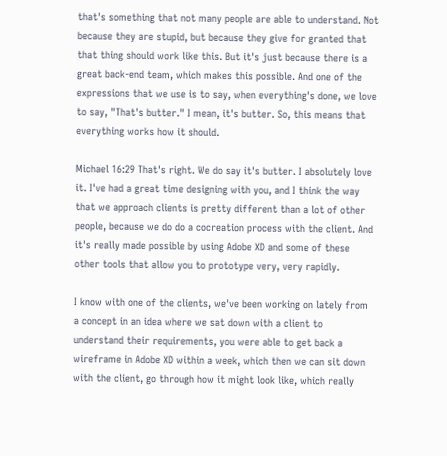that's something that not many people are able to understand. Not because they are stupid, but because they give for granted that that thing should work like this. But it's just because there is a great back-end team, which makes this possible. And one of the expressions that we use is to say, when everything's done, we love to say, "That's butter." I mean, it's butter. So, this means that everything works how it should.

Michael 16:29 That's right. We do say it's butter. I absolutely love it. I've had a great time designing with you, and I think the way that we approach clients is pretty different than a lot of other people, because we do do a cocreation process with the client. And it's really made possible by using Adobe XD and some of these other tools that allow you to prototype very, very rapidly.

I know with one of the clients, we've been working on lately from a concept in an idea where we sat down with a client to understand their requirements, you were able to get back a wireframe in Adobe XD within a week, which then we can sit down with the client, go through how it might look like, which really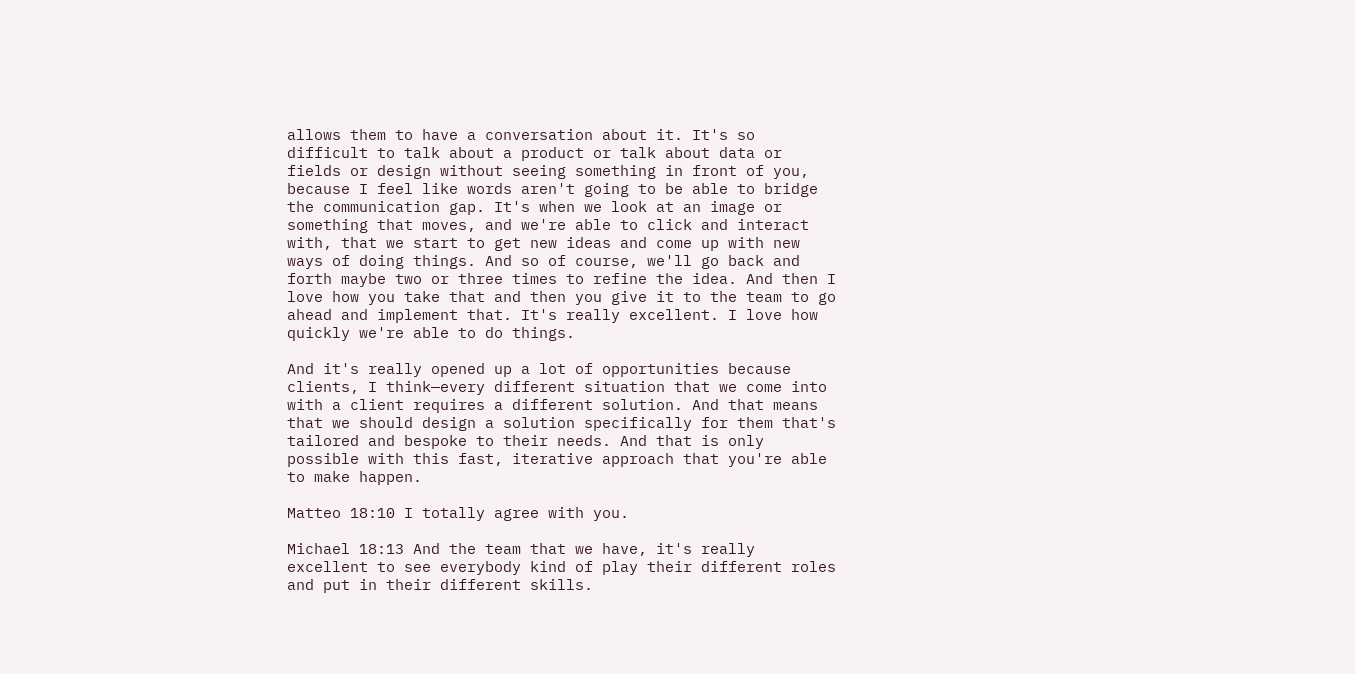allows them to have a conversation about it. It's so difficult to talk about a product or talk about data or fields or design without seeing something in front of you, because I feel like words aren't going to be able to bridge the communication gap. It's when we look at an image or something that moves, and we're able to click and interact with, that we start to get new ideas and come up with new ways of doing things. And so of course, we'll go back and forth maybe two or three times to refine the idea. And then I love how you take that and then you give it to the team to go ahead and implement that. It's really excellent. I love how quickly we're able to do things.

And it's really opened up a lot of opportunities because clients, I think—every different situation that we come into with a client requires a different solution. And that means that we should design a solution specifically for them that's tailored and bespoke to their needs. And that is only possible with this fast, iterative approach that you're able to make happen.

Matteo 18:10 I totally agree with you.

Michael 18:13 And the team that we have, it's really excellent to see everybody kind of play their different roles and put in their different skills.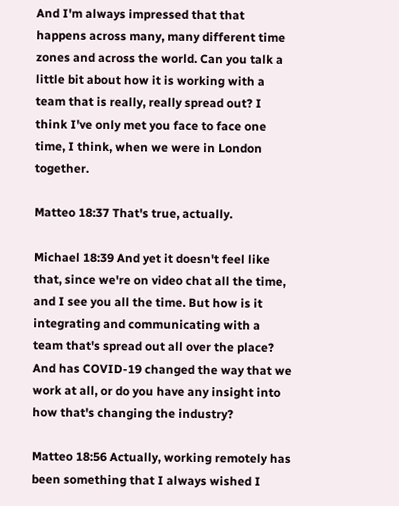And I'm always impressed that that happens across many, many different time zones and across the world. Can you talk a little bit about how it is working with a team that is really, really spread out? I think I've only met you face to face one time, I think, when we were in London together.

Matteo 18:37 That's true, actually.

Michael 18:39 And yet it doesn't feel like that, since we're on video chat all the time, and I see you all the time. But how is it integrating and communicating with a team that's spread out all over the place? And has COVID-19 changed the way that we work at all, or do you have any insight into how that's changing the industry?

Matteo 18:56 Actually, working remotely has been something that I always wished I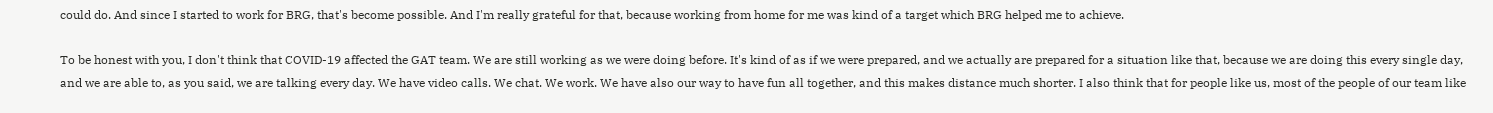could do. And since I started to work for BRG, that's become possible. And I'm really grateful for that, because working from home for me was kind of a target which BRG helped me to achieve.

To be honest with you, I don't think that COVID-19 affected the GAT team. We are still working as we were doing before. It's kind of as if we were prepared, and we actually are prepared for a situation like that, because we are doing this every single day, and we are able to, as you said, we are talking every day. We have video calls. We chat. We work. We have also our way to have fun all together, and this makes distance much shorter. I also think that for people like us, most of the people of our team like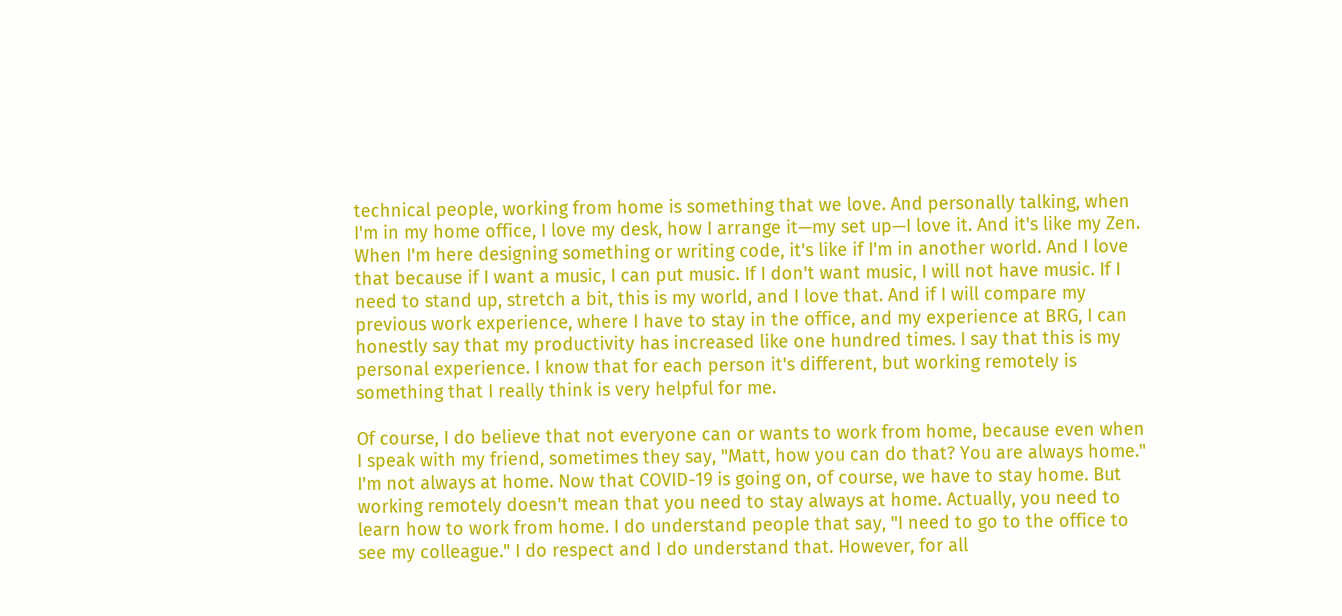technical people, working from home is something that we love. And personally talking, when I'm in my home office, I love my desk, how I arrange it—my set up—I love it. And it's like my Zen. When I'm here designing something or writing code, it's like if I'm in another world. And I love that because if I want a music, I can put music. If I don't want music, I will not have music. If I need to stand up, stretch a bit, this is my world, and I love that. And if I will compare my previous work experience, where I have to stay in the office, and my experience at BRG, I can honestly say that my productivity has increased like one hundred times. I say that this is my personal experience. I know that for each person it's different, but working remotely is something that I really think is very helpful for me.

Of course, I do believe that not everyone can or wants to work from home, because even when I speak with my friend, sometimes they say, "Matt, how you can do that? You are always home." I'm not always at home. Now that COVID-19 is going on, of course, we have to stay home. But working remotely doesn't mean that you need to stay always at home. Actually, you need to learn how to work from home. I do understand people that say, "I need to go to the office to see my colleague." I do respect and I do understand that. However, for all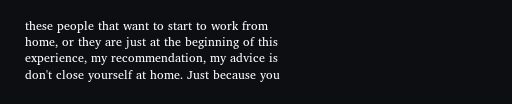these people that want to start to work from home, or they are just at the beginning of this experience, my recommendation, my advice is don't close yourself at home. Just because you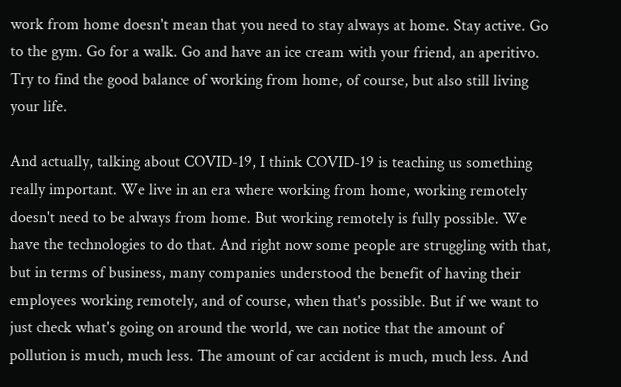work from home doesn't mean that you need to stay always at home. Stay active. Go to the gym. Go for a walk. Go and have an ice cream with your friend, an aperitivo. Try to find the good balance of working from home, of course, but also still living your life.

And actually, talking about COVID-19, I think COVID-19 is teaching us something really important. We live in an era where working from home, working remotely doesn't need to be always from home. But working remotely is fully possible. We have the technologies to do that. And right now some people are struggling with that, but in terms of business, many companies understood the benefit of having their employees working remotely, and of course, when that's possible. But if we want to just check what's going on around the world, we can notice that the amount of pollution is much, much less. The amount of car accident is much, much less. And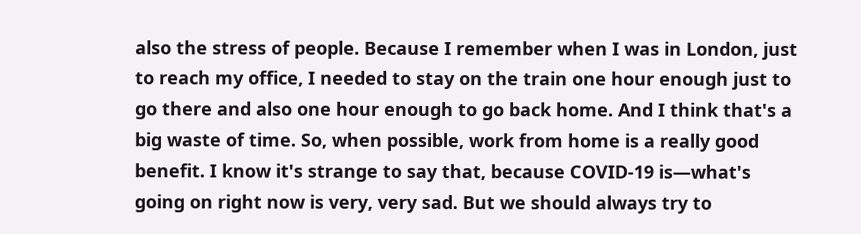also the stress of people. Because I remember when I was in London, just to reach my office, I needed to stay on the train one hour enough just to go there and also one hour enough to go back home. And I think that's a big waste of time. So, when possible, work from home is a really good benefit. I know it's strange to say that, because COVID-19 is—what's going on right now is very, very sad. But we should always try to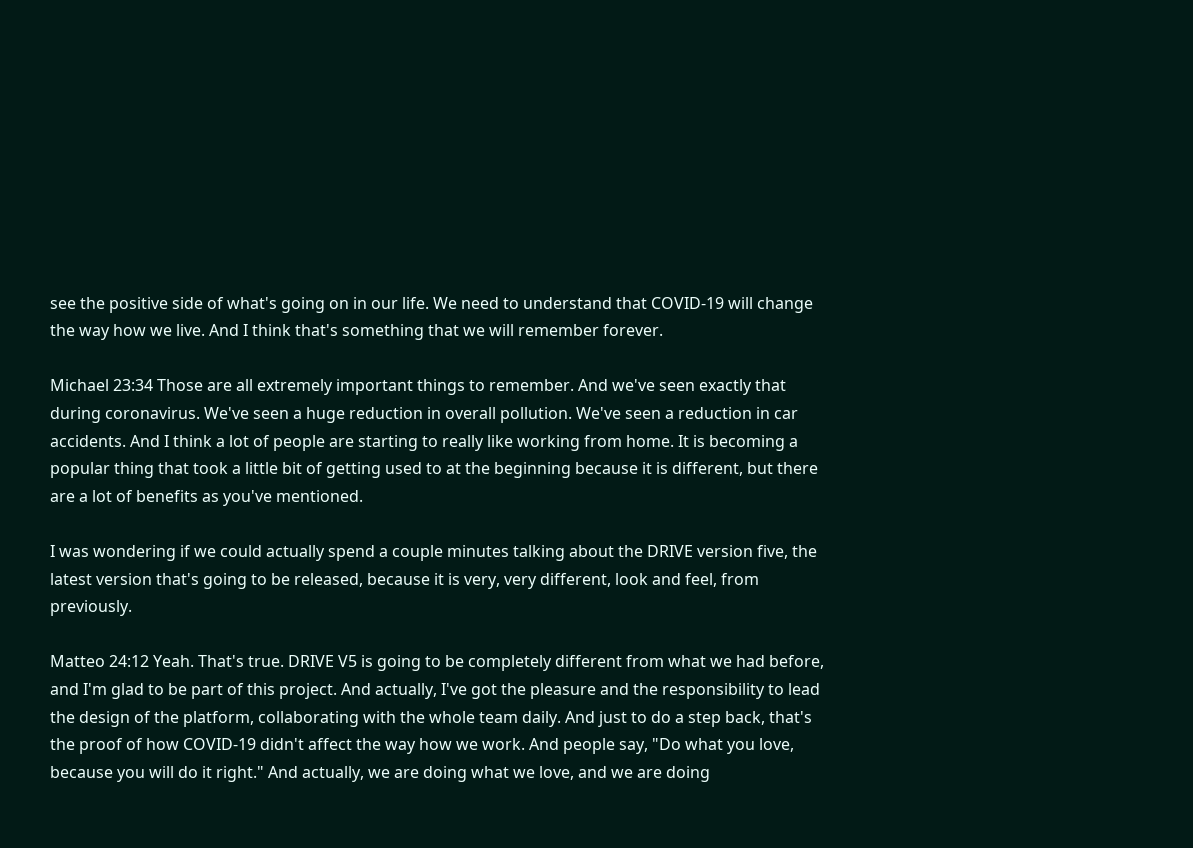see the positive side of what's going on in our life. We need to understand that COVID-19 will change the way how we live. And I think that's something that we will remember forever.

Michael 23:34 Those are all extremely important things to remember. And we've seen exactly that during coronavirus. We've seen a huge reduction in overall pollution. We've seen a reduction in car accidents. And I think a lot of people are starting to really like working from home. It is becoming a popular thing that took a little bit of getting used to at the beginning because it is different, but there are a lot of benefits as you've mentioned.

I was wondering if we could actually spend a couple minutes talking about the DRIVE version five, the latest version that's going to be released, because it is very, very different, look and feel, from previously.

Matteo 24:12 Yeah. That's true. DRIVE V5 is going to be completely different from what we had before, and I'm glad to be part of this project. And actually, I've got the pleasure and the responsibility to lead the design of the platform, collaborating with the whole team daily. And just to do a step back, that's the proof of how COVID-19 didn't affect the way how we work. And people say, "Do what you love, because you will do it right." And actually, we are doing what we love, and we are doing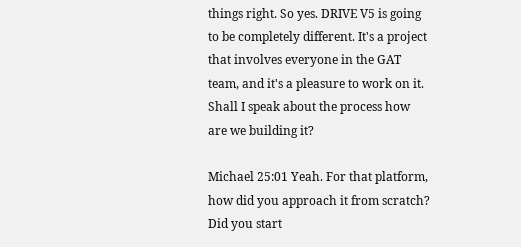things right. So yes. DRIVE V5 is going to be completely different. It's a project that involves everyone in the GAT team, and it's a pleasure to work on it. Shall I speak about the process how are we building it?

Michael 25:01 Yeah. For that platform, how did you approach it from scratch? Did you start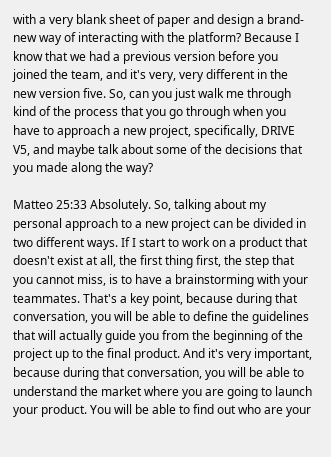with a very blank sheet of paper and design a brand-new way of interacting with the platform? Because I know that we had a previous version before you joined the team, and it's very, very different in the new version five. So, can you just walk me through kind of the process that you go through when you have to approach a new project, specifically, DRIVE V5, and maybe talk about some of the decisions that you made along the way?

Matteo 25:33 Absolutely. So, talking about my personal approach to a new project can be divided in two different ways. If I start to work on a product that doesn't exist at all, the first thing first, the step that you cannot miss, is to have a brainstorming with your teammates. That's a key point, because during that conversation, you will be able to define the guidelines that will actually guide you from the beginning of the project up to the final product. And it's very important, because during that conversation, you will be able to understand the market where you are going to launch your product. You will be able to find out who are your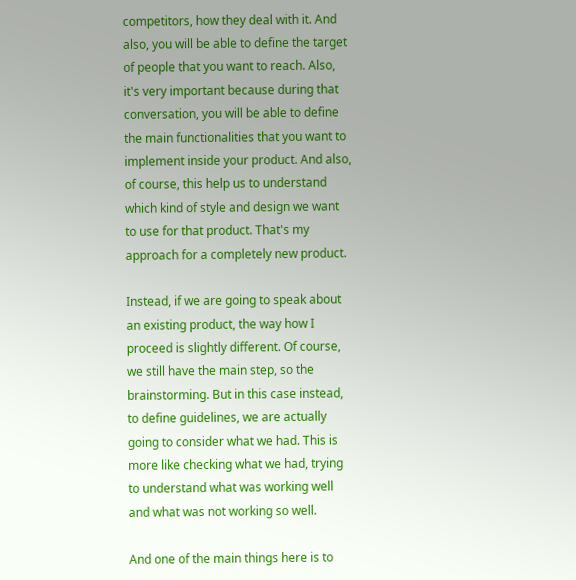competitors, how they deal with it. And also, you will be able to define the target of people that you want to reach. Also, it's very important because during that conversation, you will be able to define the main functionalities that you want to implement inside your product. And also, of course, this help us to understand which kind of style and design we want to use for that product. That's my approach for a completely new product.

Instead, if we are going to speak about an existing product, the way how I proceed is slightly different. Of course, we still have the main step, so the brainstorming. But in this case instead, to define guidelines, we are actually going to consider what we had. This is more like checking what we had, trying to understand what was working well and what was not working so well.

And one of the main things here is to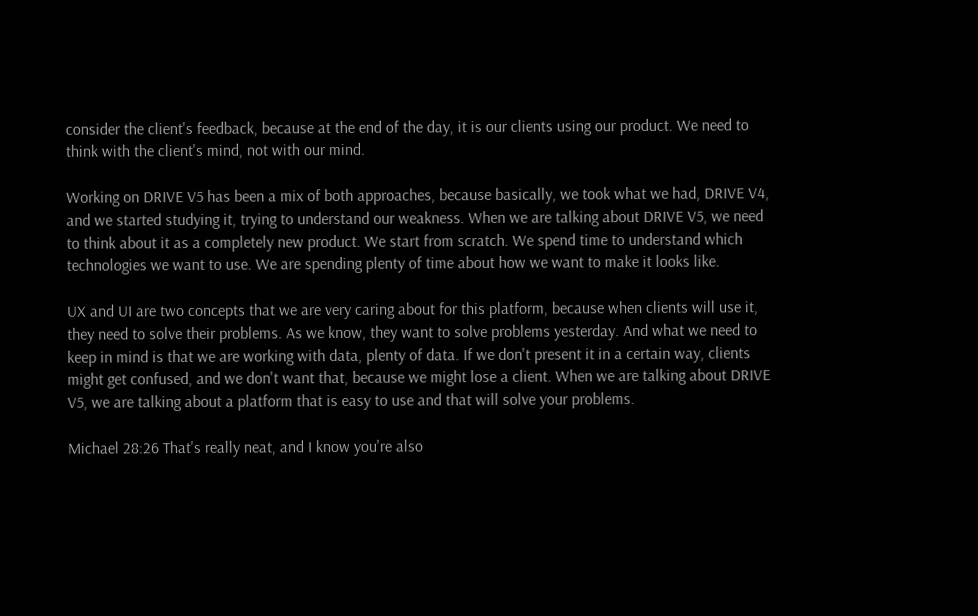consider the client's feedback, because at the end of the day, it is our clients using our product. We need to think with the client's mind, not with our mind.

Working on DRIVE V5 has been a mix of both approaches, because basically, we took what we had, DRIVE V4, and we started studying it, trying to understand our weakness. When we are talking about DRIVE V5, we need to think about it as a completely new product. We start from scratch. We spend time to understand which technologies we want to use. We are spending plenty of time about how we want to make it looks like.

UX and UI are two concepts that we are very caring about for this platform, because when clients will use it, they need to solve their problems. As we know, they want to solve problems yesterday. And what we need to keep in mind is that we are working with data, plenty of data. If we don't present it in a certain way, clients might get confused, and we don't want that, because we might lose a client. When we are talking about DRIVE V5, we are talking about a platform that is easy to use and that will solve your problems.

Michael 28:26 That's really neat, and I know you're also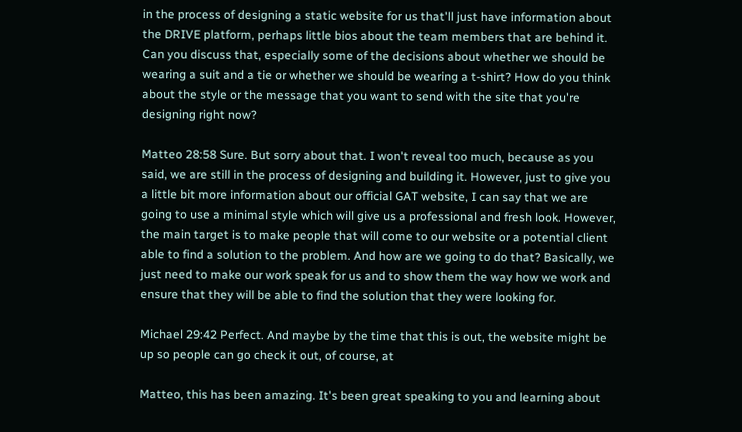in the process of designing a static website for us that'll just have information about the DRIVE platform, perhaps little bios about the team members that are behind it. Can you discuss that, especially some of the decisions about whether we should be wearing a suit and a tie or whether we should be wearing a t-shirt? How do you think about the style or the message that you want to send with the site that you're designing right now?

Matteo 28:58 Sure. But sorry about that. I won't reveal too much, because as you said, we are still in the process of designing and building it. However, just to give you a little bit more information about our official GAT website, I can say that we are going to use a minimal style which will give us a professional and fresh look. However, the main target is to make people that will come to our website or a potential client able to find a solution to the problem. And how are we going to do that? Basically, we just need to make our work speak for us and to show them the way how we work and ensure that they will be able to find the solution that they were looking for.

Michael 29:42 Perfect. And maybe by the time that this is out, the website might be up so people can go check it out, of course, at

Matteo, this has been amazing. It's been great speaking to you and learning about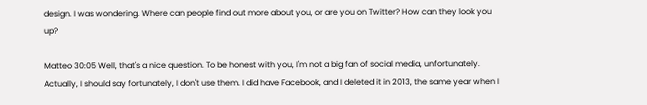design. I was wondering. Where can people find out more about you, or are you on Twitter? How can they look you up?

Matteo 30:05 Well, that's a nice question. To be honest with you, I'm not a big fan of social media, unfortunately. Actually, I should say fortunately, I don't use them. I did have Facebook, and I deleted it in 2013, the same year when I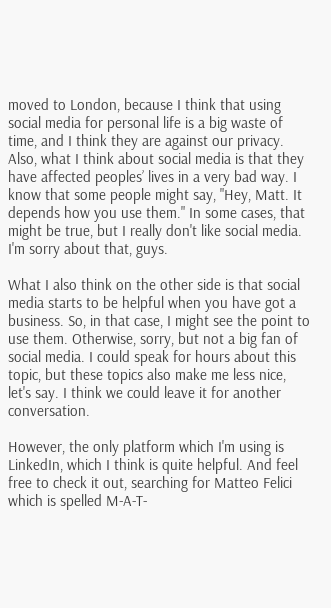moved to London, because I think that using social media for personal life is a big waste of time, and I think they are against our privacy. Also, what I think about social media is that they have affected peoples’ lives in a very bad way. I know that some people might say, "Hey, Matt. It depends how you use them." In some cases, that might be true, but I really don't like social media. I'm sorry about that, guys.

What I also think on the other side is that social media starts to be helpful when you have got a business. So, in that case, I might see the point to use them. Otherwise, sorry, but not a big fan of social media. I could speak for hours about this topic, but these topics also make me less nice, let's say. I think we could leave it for another conversation.

However, the only platform which I'm using is LinkedIn, which I think is quite helpful. And feel free to check it out, searching for Matteo Felici which is spelled M-A-T-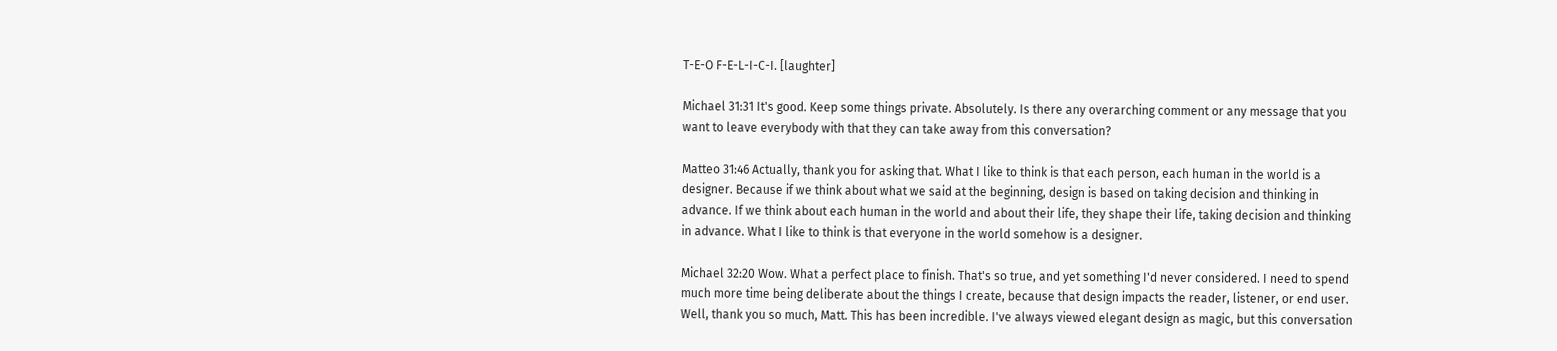T-E-O F-E-L-I-C-I. [laughter]

Michael 31:31 It's good. Keep some things private. Absolutely. Is there any overarching comment or any message that you want to leave everybody with that they can take away from this conversation?

Matteo 31:46 Actually, thank you for asking that. What I like to think is that each person, each human in the world is a designer. Because if we think about what we said at the beginning, design is based on taking decision and thinking in advance. If we think about each human in the world and about their life, they shape their life, taking decision and thinking in advance. What I like to think is that everyone in the world somehow is a designer.

Michael 32:20 Wow. What a perfect place to finish. That's so true, and yet something I'd never considered. I need to spend much more time being deliberate about the things I create, because that design impacts the reader, listener, or end user. Well, thank you so much, Matt. This has been incredible. I've always viewed elegant design as magic, but this conversation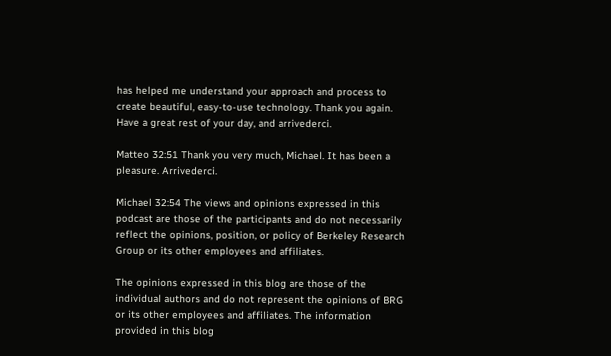has helped me understand your approach and process to create beautiful, easy-to-use technology. Thank you again. Have a great rest of your day, and arrivederci.

Matteo 32:51 Thank you very much, Michael. It has been a pleasure. Arrivederci.

Michael 32:54 The views and opinions expressed in this podcast are those of the participants and do not necessarily reflect the opinions, position, or policy of Berkeley Research Group or its other employees and affiliates.

The opinions expressed in this blog are those of the individual authors and do not represent the opinions of BRG or its other employees and affiliates. The information provided in this blog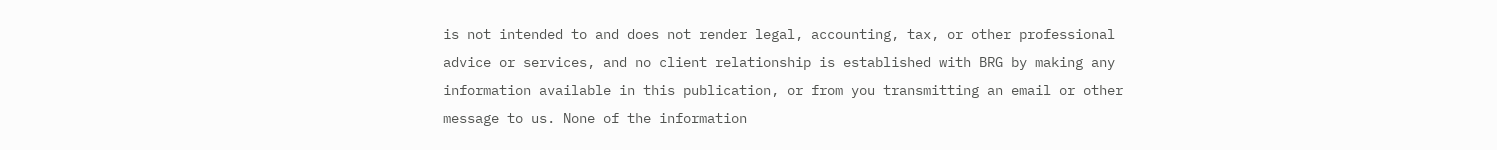is not intended to and does not render legal, accounting, tax, or other professional advice or services, and no client relationship is established with BRG by making any information available in this publication, or from you transmitting an email or other message to us. None of the information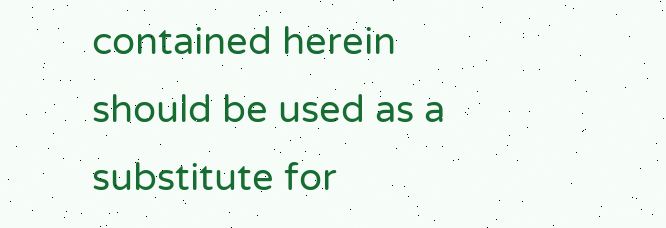contained herein should be used as a substitute for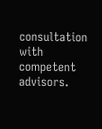consultation with competent advisors.